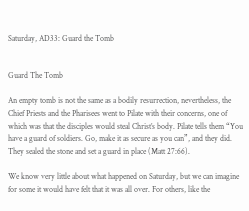Saturday, AD33: Guard the Tomb


Guard The Tomb

An empty tomb is not the same as a bodily resurrection, nevertheless, the Chief Priests and the Pharisees went to Pilate with their concerns, one of which was that the disciples would steal Christ’s body. Pilate tells them “You have a guard of soldiers. Go, make it as secure as you can”, and they did. They sealed the stone and set a guard in place (Matt 27:66).

We know very little about what happened on Saturday, but we can imagine for some it would have felt that it was all over. For others, like the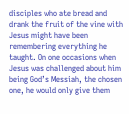disciples who ate bread and drank the fruit of the vine with Jesus might have been remembering everything he taught. On one occasions when Jesus was challenged about him being God’s Messiah, the chosen one, he would only give them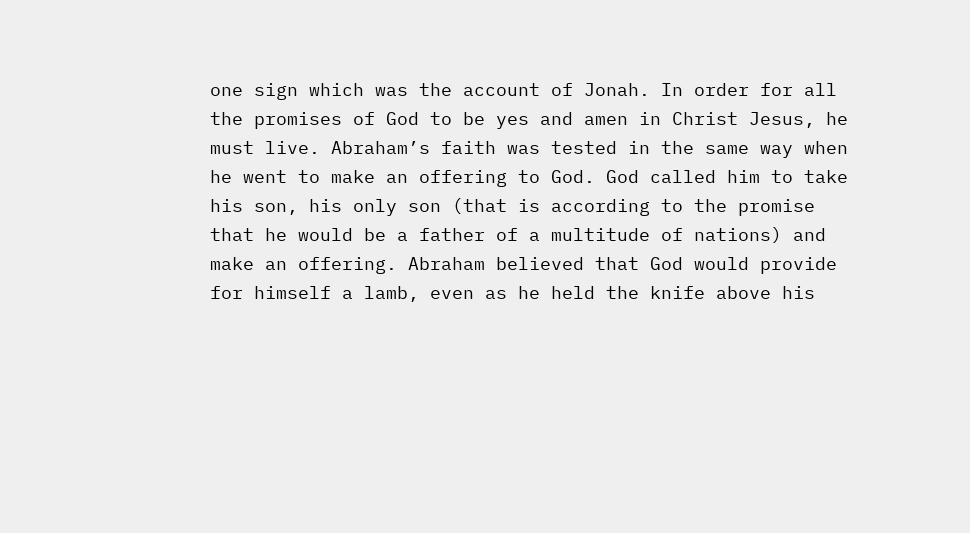one sign which was the account of Jonah. In order for all the promises of God to be yes and amen in Christ Jesus, he must live. Abraham’s faith was tested in the same way when he went to make an offering to God. God called him to take his son, his only son (that is according to the promise that he would be a father of a multitude of nations) and make an offering. Abraham believed that God would provide for himself a lamb, even as he held the knife above his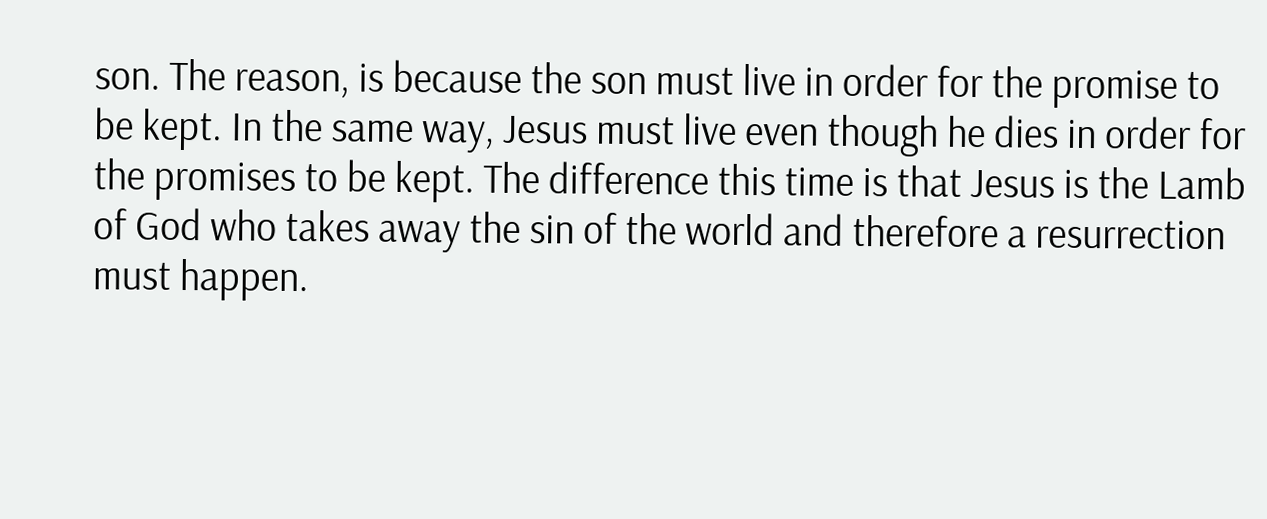son. The reason, is because the son must live in order for the promise to be kept. In the same way, Jesus must live even though he dies in order for the promises to be kept. The difference this time is that Jesus is the Lamb of God who takes away the sin of the world and therefore a resurrection must happen.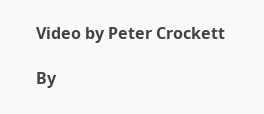Video by Peter Crockett

By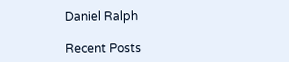Daniel Ralph

Recent Posts